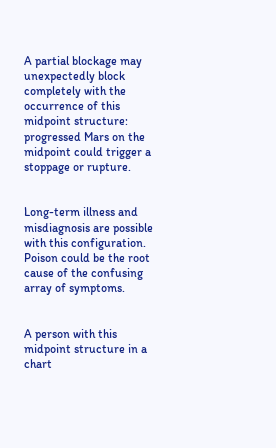A partial blockage may unexpectedly block completely with the occurrence of this midpoint structure: progressed Mars on the midpoint could trigger a stoppage or rupture.


Long-term illness and misdiagnosis are possible with this configuration. Poison could be the root cause of the confusing array of symptoms.


A person with this midpoint structure in a chart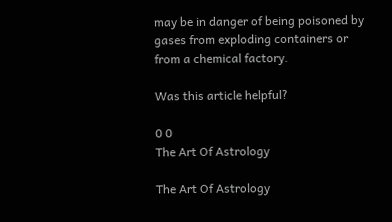may be in danger of being poisoned by gases from exploding containers or from a chemical factory.

Was this article helpful?

0 0
The Art Of Astrology

The Art Of Astrology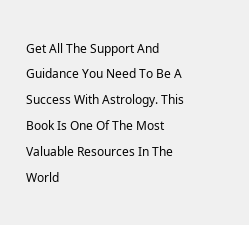Get All The Support And Guidance You Need To Be A Success With Astrology. This Book Is One Of The Most Valuable Resources In The World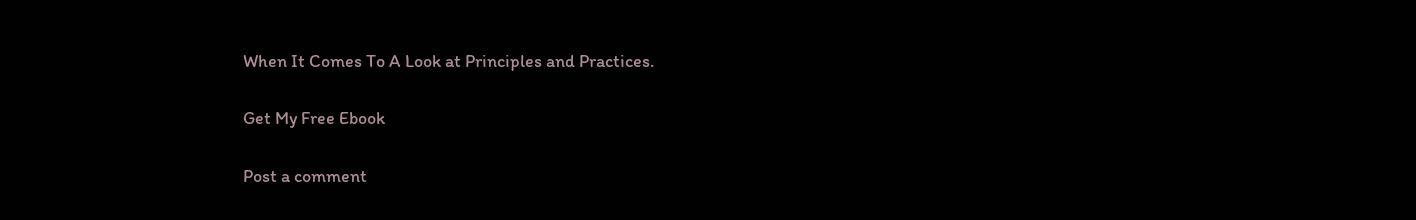When It Comes To A Look at Principles and Practices.

Get My Free Ebook

Post a comment